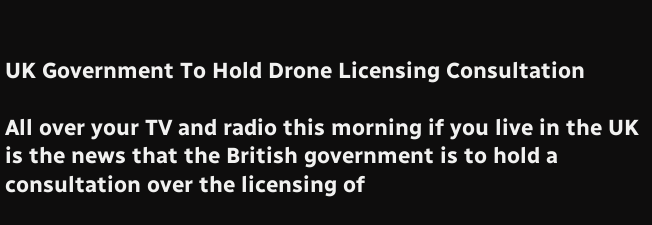UK Government To Hold Drone Licensing Consultation

All over your TV and radio this morning if you live in the UK is the news that the British government is to hold a consultation over the licensing of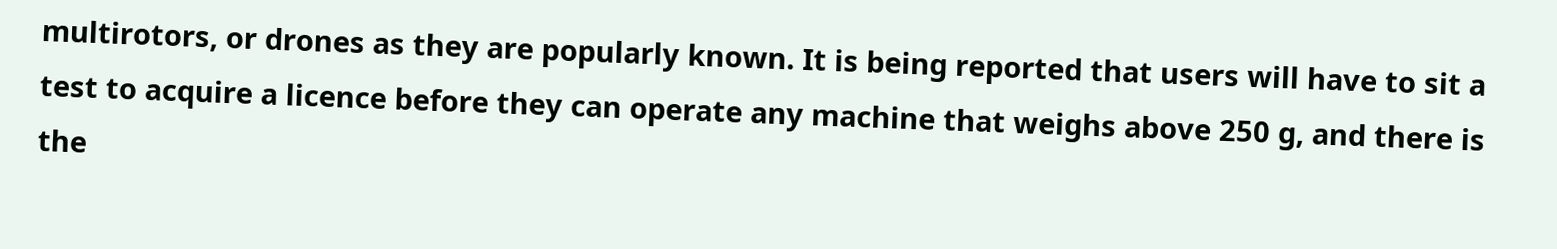multirotors, or drones as they are popularly known. It is being reported that users will have to sit a test to acquire a licence before they can operate any machine that weighs above 250 g, and there is the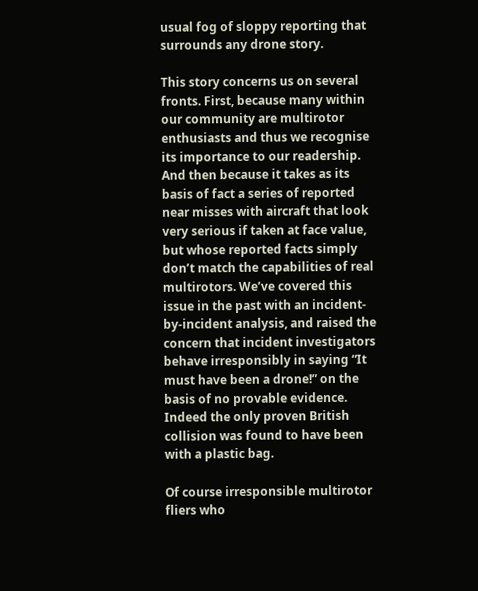usual fog of sloppy reporting that surrounds any drone story.

This story concerns us on several fronts. First, because many within our community are multirotor enthusiasts and thus we recognise its importance to our readership. And then because it takes as its basis of fact a series of reported near misses with aircraft that look very serious if taken at face value, but whose reported facts simply don’t match the capabilities of real multirotors. We’ve covered this issue in the past with an incident-by-incident analysis, and raised the concern that incident investigators behave irresponsibly in saying “It must have been a drone!” on the basis of no provable evidence. Indeed the only proven British collision was found to have been with a plastic bag.

Of course irresponsible multirotor fliers who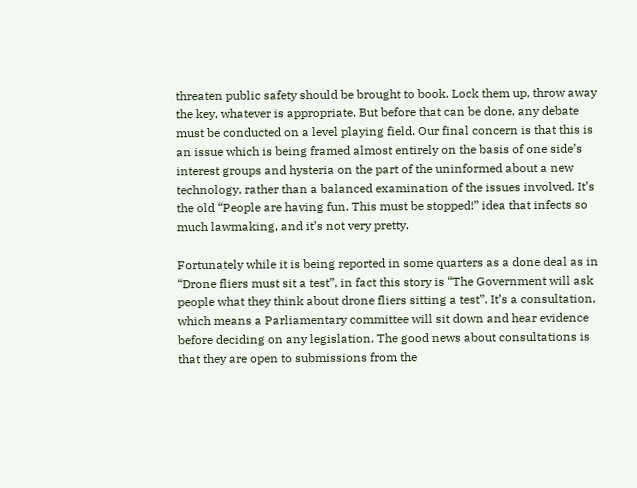threaten public safety should be brought to book. Lock them up, throw away the key, whatever is appropriate. But before that can be done, any debate must be conducted on a level playing field. Our final concern is that this is an issue which is being framed almost entirely on the basis of one side’s interest groups and hysteria on the part of the uninformed about a new technology, rather than a balanced examination of the issues involved. It’s the old “People are having fun. This must be stopped!” idea that infects so much lawmaking, and it’s not very pretty.

Fortunately while it is being reported in some quarters as a done deal as in “Drone fliers must sit a test”, in fact this story is “The Government will ask people what they think about drone fliers sitting a test”. It’s a consultation, which means a Parliamentary committee will sit down and hear evidence before deciding on any legislation. The good news about consultations is that they are open to submissions from the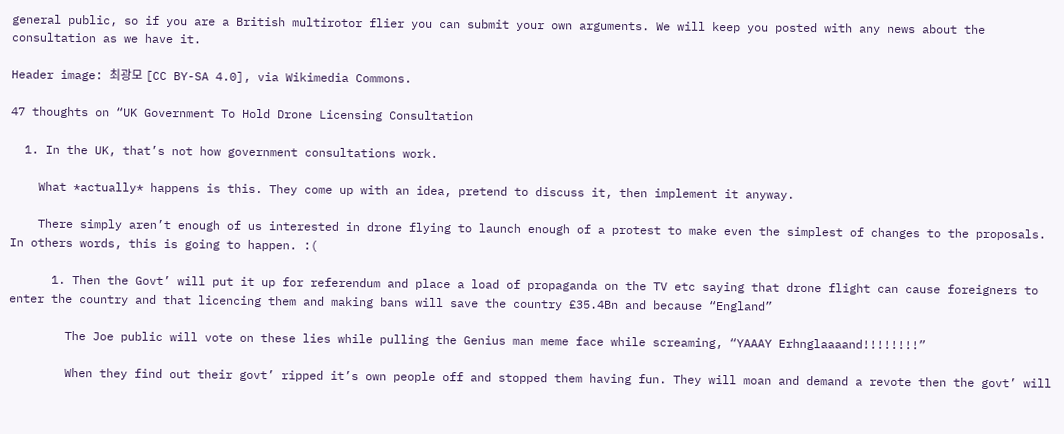general public, so if you are a British multirotor flier you can submit your own arguments. We will keep you posted with any news about the consultation as we have it.

Header image: 최광모 [CC BY-SA 4.0], via Wikimedia Commons.

47 thoughts on “UK Government To Hold Drone Licensing Consultation

  1. In the UK, that’s not how government consultations work.

    What *actually* happens is this. They come up with an idea, pretend to discuss it, then implement it anyway.

    There simply aren’t enough of us interested in drone flying to launch enough of a protest to make even the simplest of changes to the proposals. In others words, this is going to happen. :(

      1. Then the Govt’ will put it up for referendum and place a load of propaganda on the TV etc saying that drone flight can cause foreigners to enter the country and that licencing them and making bans will save the country £35.4Bn and because “England”

        The Joe public will vote on these lies while pulling the Genius man meme face while screaming, “YAAAY Erhnglaaaand!!!!!!!!”

        When they find out their govt’ ripped it’s own people off and stopped them having fun. They will moan and demand a revote then the govt’ will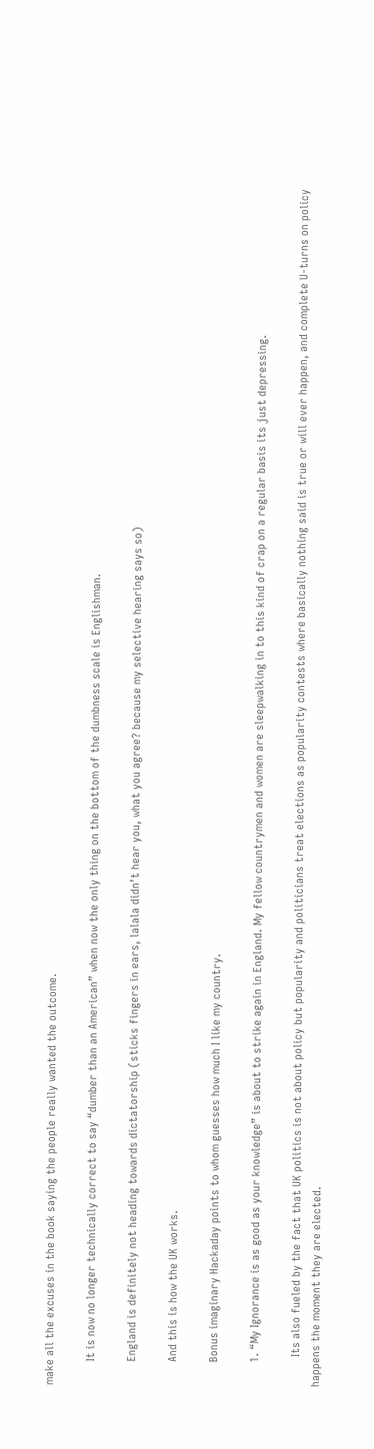make all the excuses in the book saying the people really wanted the outcome.

        It is now no longer technically correct to say “dumber than an American” when now the only thing on the bottom of the dumbness scale is Englishman.

        England is definitely not heading towards dictatorship (sticks fingers in ears, lalala didn’t hear you, what you agree? because my selective hearing says so)

        And this is how the UK works.

        Bonus imaginary Hackaday points to whom guesses how much I like my country.

        1. “My Ignorance is as good as your knowledge” is about to strike again in England. My fellow countrymen and women are sleepwalking in to this kind of crap on a regular basis its just depressing.

          Its also fueled by the fact that UK politics is not about policy but popularity and politicians treat elections as popularity contests where basically nothing said is true or will ever happen, and complete U-turns on policy happens the moment they are elected.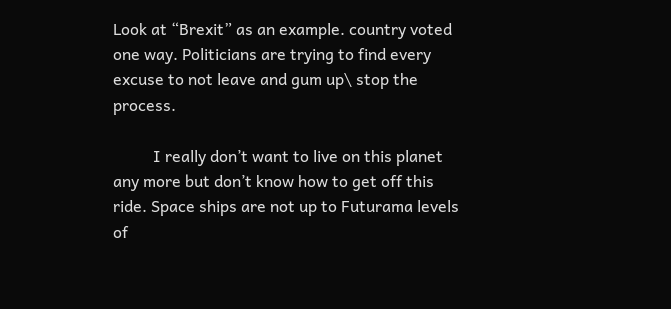Look at “Brexit” as an example. country voted one way. Politicians are trying to find every excuse to not leave and gum up\ stop the process.

          I really don’t want to live on this planet any more but don’t know how to get off this ride. Space ships are not up to Futurama levels of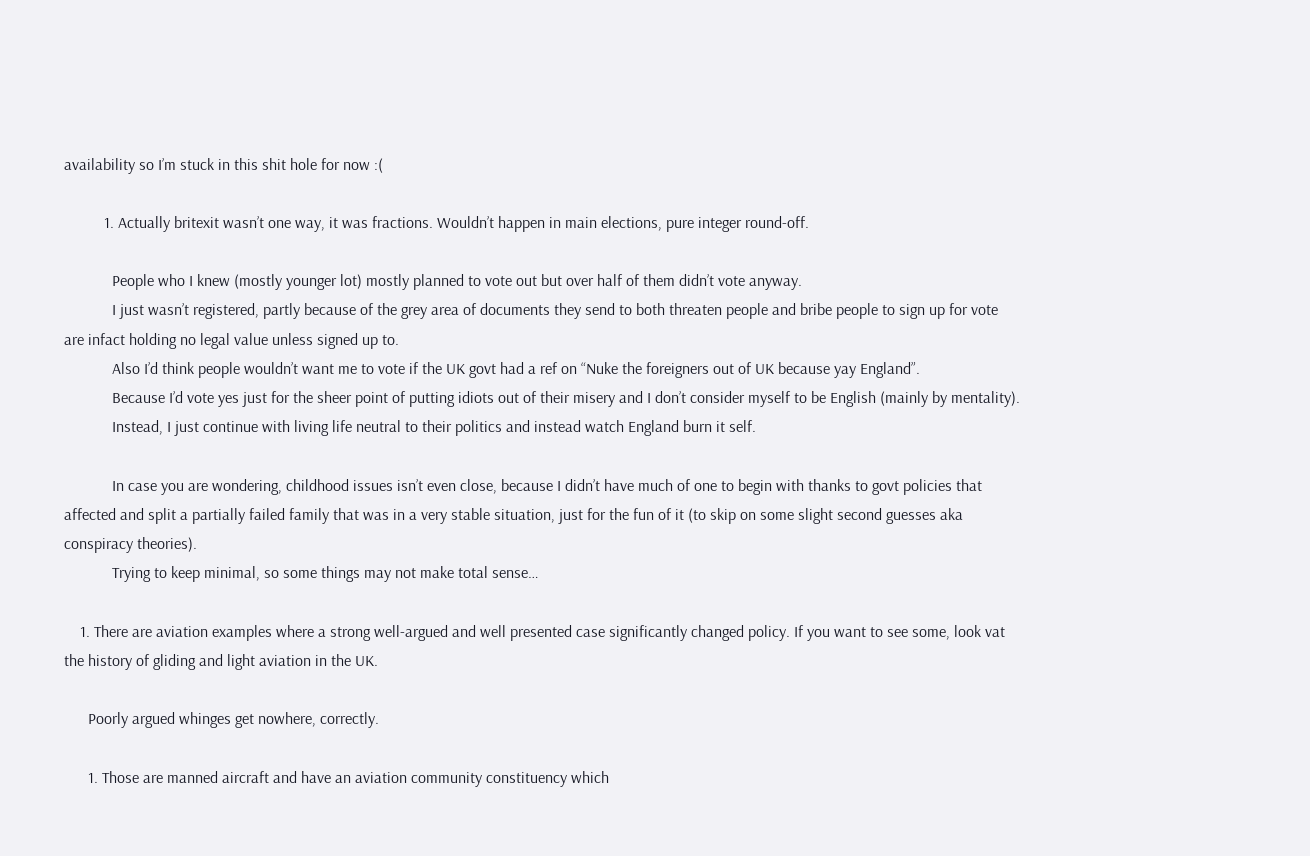availability so I’m stuck in this shit hole for now :(

          1. Actually britexit wasn’t one way, it was fractions. Wouldn’t happen in main elections, pure integer round-off.

            People who I knew (mostly younger lot) mostly planned to vote out but over half of them didn’t vote anyway.
            I just wasn’t registered, partly because of the grey area of documents they send to both threaten people and bribe people to sign up for vote are infact holding no legal value unless signed up to.
            Also I’d think people wouldn’t want me to vote if the UK govt had a ref on “Nuke the foreigners out of UK because yay England”.
            Because I’d vote yes just for the sheer point of putting idiots out of their misery and I don’t consider myself to be English (mainly by mentality).
            Instead, I just continue with living life neutral to their politics and instead watch England burn it self.

            In case you are wondering, childhood issues isn’t even close, because I didn’t have much of one to begin with thanks to govt policies that affected and split a partially failed family that was in a very stable situation, just for the fun of it (to skip on some slight second guesses aka conspiracy theories).
            Trying to keep minimal, so some things may not make total sense…

    1. There are aviation examples where a strong well-argued and well presented case significantly changed policy. If you want to see some, look vat the history of gliding and light aviation in the UK.

      Poorly argued whinges get nowhere, correctly.

      1. Those are manned aircraft and have an aviation community constituency which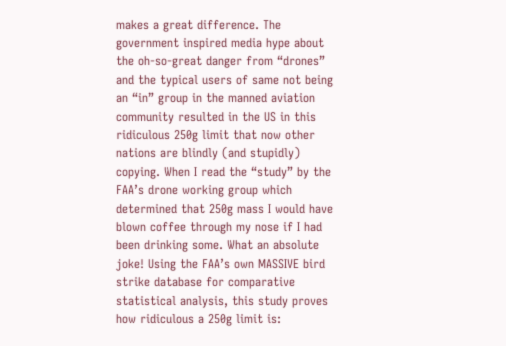makes a great difference. The government inspired media hype about the oh-so-great danger from “drones” and the typical users of same not being an “in” group in the manned aviation community resulted in the US in this ridiculous 250g limit that now other nations are blindly (and stupidly) copying. When I read the “study” by the FAA’s drone working group which determined that 250g mass I would have blown coffee through my nose if I had been drinking some. What an absolute joke! Using the FAA’s own MASSIVE bird strike database for comparative statistical analysis, this study proves how ridiculous a 250g limit is: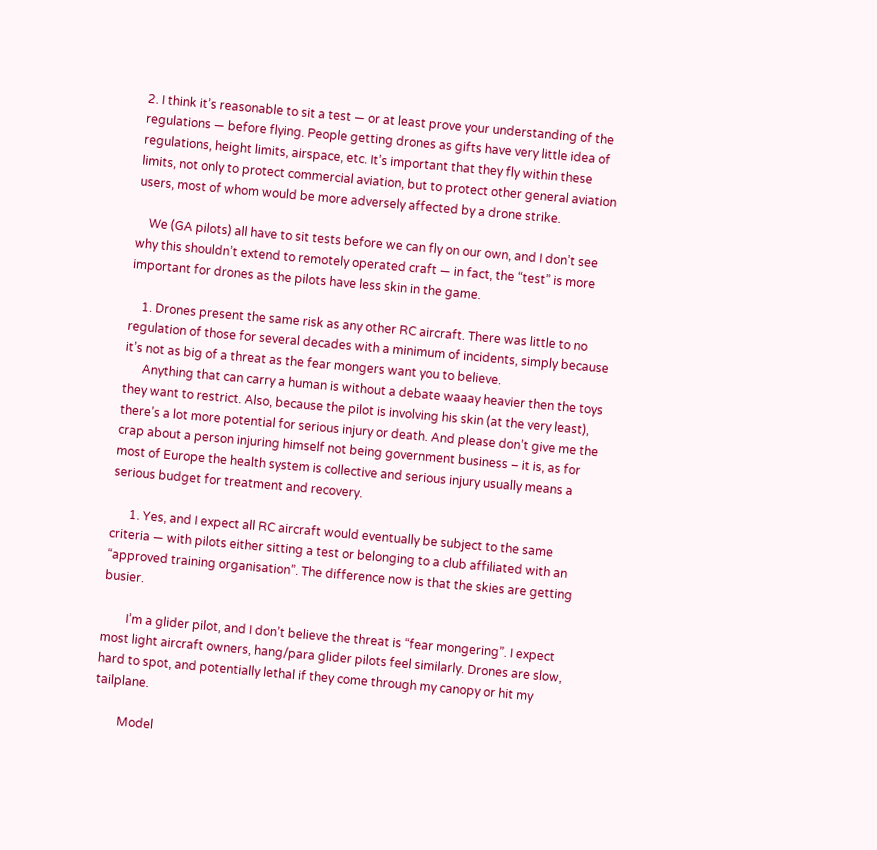2. I think it’s reasonable to sit a test — or at least prove your understanding of the regulations — before flying. People getting drones as gifts have very little idea of regulations, height limits, airspace, etc. It’s important that they fly within these limits, not only to protect commercial aviation, but to protect other general aviation users, most of whom would be more adversely affected by a drone strike.

    We (GA pilots) all have to sit tests before we can fly on our own, and I don’t see why this shouldn’t extend to remotely operated craft — in fact, the “test” is more important for drones as the pilots have less skin in the game.

    1. Drones present the same risk as any other RC aircraft. There was little to no regulation of those for several decades with a minimum of incidents, simply because it’s not as big of a threat as the fear mongers want you to believe.
      Anything that can carry a human is without a debate waaay heavier then the toys they want to restrict. Also, because the pilot is involving his skin (at the very least), there’s a lot more potential for serious injury or death. And please don’t give me the crap about a person injuring himself not being government business – it is, as for most of Europe the health system is collective and serious injury usually means a serious budget for treatment and recovery.

      1. Yes, and I expect all RC aircraft would eventually be subject to the same criteria — with pilots either sitting a test or belonging to a club affiliated with an “approved training organisation”. The difference now is that the skies are getting busier.

        I’m a glider pilot, and I don’t believe the threat is “fear mongering”. I expect most light aircraft owners, hang/para glider pilots feel similarly. Drones are slow, hard to spot, and potentially lethal if they come through my canopy or hit my tailplane.

        Model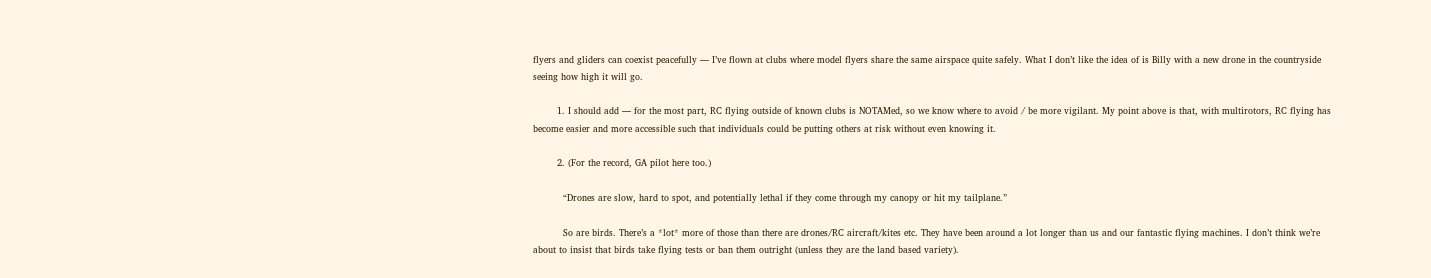flyers and gliders can coexist peacefully — I’ve flown at clubs where model flyers share the same airspace quite safely. What I don’t like the idea of is Billy with a new drone in the countryside seeing how high it will go.

        1. I should add — for the most part, RC flying outside of known clubs is NOTAMed, so we know where to avoid / be more vigilant. My point above is that, with multirotors, RC flying has become easier and more accessible such that individuals could be putting others at risk without even knowing it.

        2. (For the record, GA pilot here too.)

          “Drones are slow, hard to spot, and potentially lethal if they come through my canopy or hit my tailplane.”

          So are birds. There’s a *lot* more of those than there are drones/RC aircraft/kites etc. They have been around a lot longer than us and our fantastic flying machines. I don’t think we’re about to insist that birds take flying tests or ban them outright (unless they are the land based variety).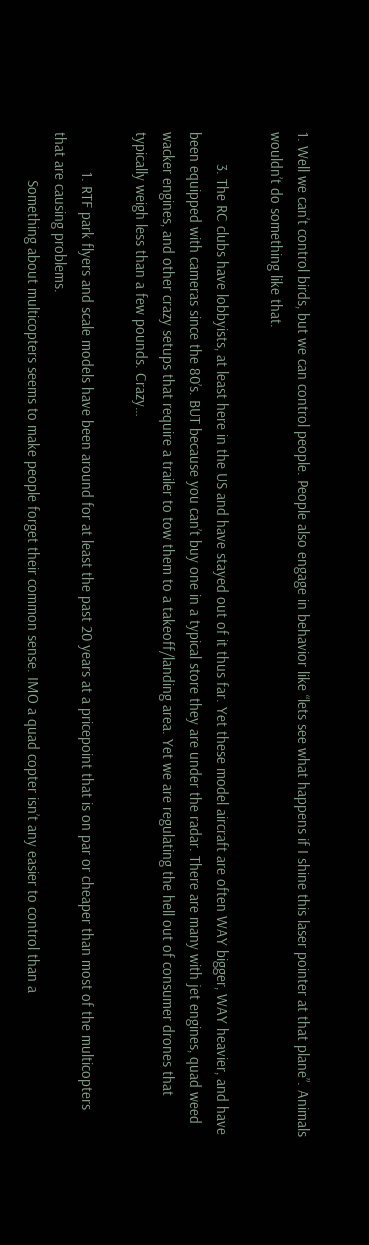1. Well we can’t control birds, but we can control people. People also engage in behavior like “lets see what happens if I shine this laser pointer at that plane”. Animals wouldn’t do something like that.

        3. The RC clubs have lobbyists, at least here in the US and have stayed out of it thus far. Yet these model aircraft are often WAY bigger, WAY heavier, and have been equipped with cameras since the 80’s. BUT because you can’t buy one in a typical store they are under the radar. There are many with jet engines, quad weed wacker engines, and other crazy setups that require a trailer to tow them to a takeoff/landing area. Yet we are regulating the hell out of consumer drones that typically weigh less than a few pounds. Crazy…

          1. RTF park flyers and scale models have been around for at least the past 20 years at a pricepoint that is on par or cheaper than most of the multicopters that are causing problems.
            Something about multicopters seems to make people forget their common sense. IMO a quad copter isn’t any easier to control than a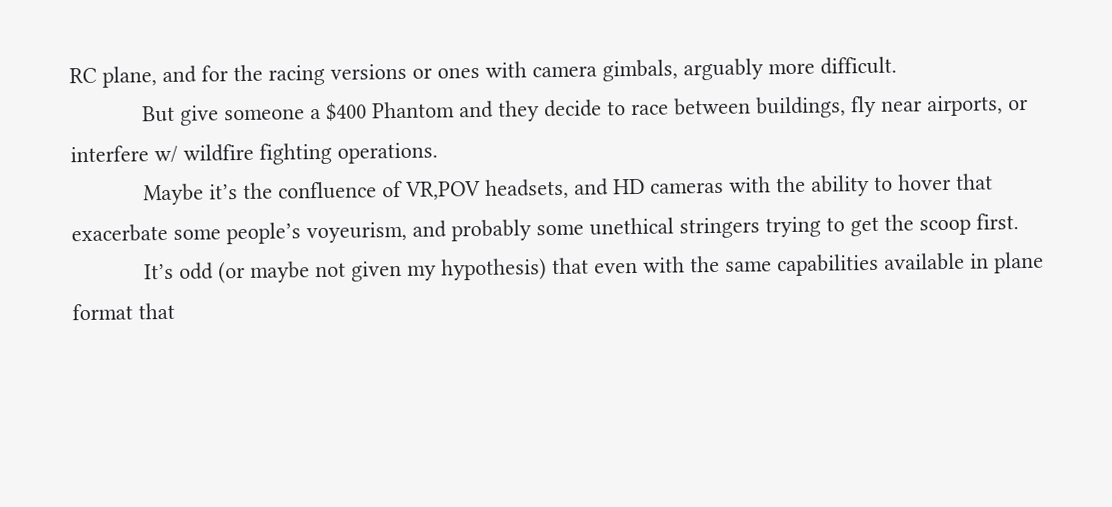RC plane, and for the racing versions or ones with camera gimbals, arguably more difficult.
            But give someone a $400 Phantom and they decide to race between buildings, fly near airports, or interfere w/ wildfire fighting operations.
            Maybe it’s the confluence of VR,POV headsets, and HD cameras with the ability to hover that exacerbate some people’s voyeurism, and probably some unethical stringers trying to get the scoop first.
            It’s odd (or maybe not given my hypothesis) that even with the same capabilities available in plane format that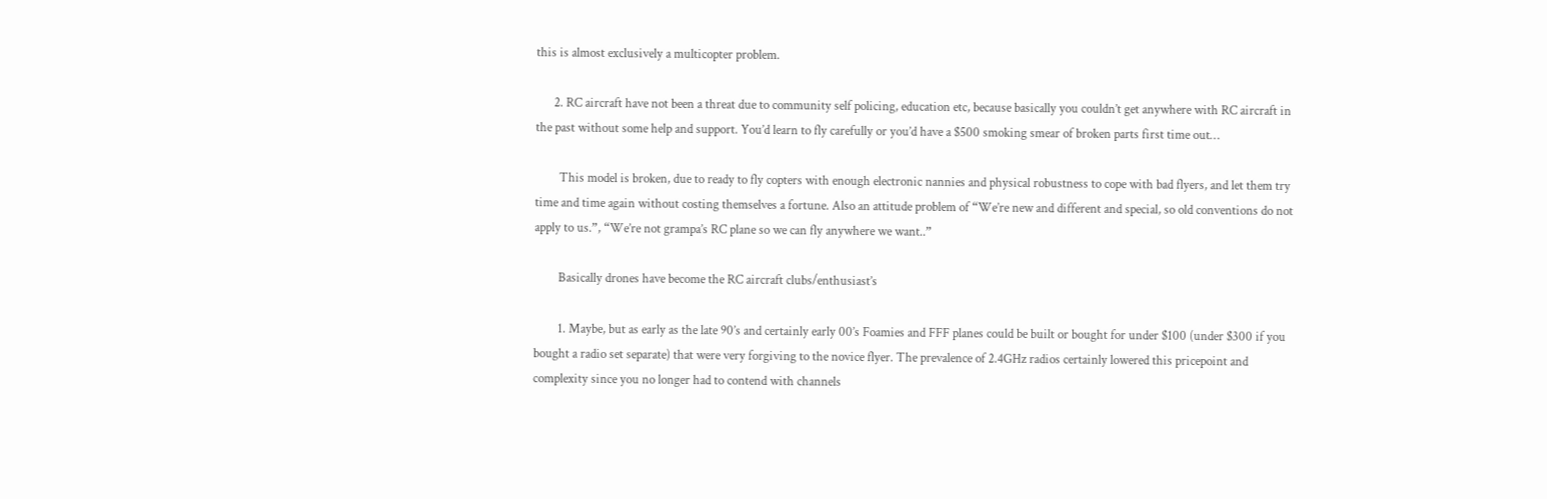this is almost exclusively a multicopter problem.

      2. RC aircraft have not been a threat due to community self policing, education etc, because basically you couldn’t get anywhere with RC aircraft in the past without some help and support. You’d learn to fly carefully or you’d have a $500 smoking smear of broken parts first time out…

        This model is broken, due to ready to fly copters with enough electronic nannies and physical robustness to cope with bad flyers, and let them try time and time again without costing themselves a fortune. Also an attitude problem of “We’re new and different and special, so old conventions do not apply to us.”, “We’re not grampa’s RC plane so we can fly anywhere we want..”

        Basically drones have become the RC aircraft clubs/enthusiast’s

        1. Maybe, but as early as the late 90’s and certainly early 00’s Foamies and FFF planes could be built or bought for under $100 (under $300 if you bought a radio set separate) that were very forgiving to the novice flyer. The prevalence of 2.4GHz radios certainly lowered this pricepoint and complexity since you no longer had to contend with channels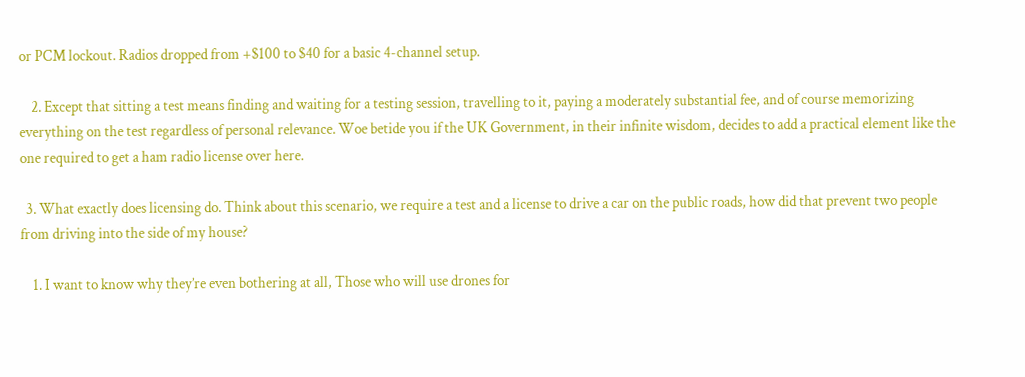or PCM lockout. Radios dropped from +$100 to $40 for a basic 4-channel setup.

    2. Except that sitting a test means finding and waiting for a testing session, travelling to it, paying a moderately substantial fee, and of course memorizing everything on the test regardless of personal relevance. Woe betide you if the UK Government, in their infinite wisdom, decides to add a practical element like the one required to get a ham radio license over here.

  3. What exactly does licensing do. Think about this scenario, we require a test and a license to drive a car on the public roads, how did that prevent two people from driving into the side of my house?

    1. I want to know why they’re even bothering at all, Those who will use drones for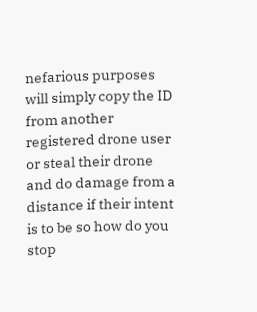nefarious purposes will simply copy the ID from another registered drone user or steal their drone and do damage from a distance if their intent is to be so how do you stop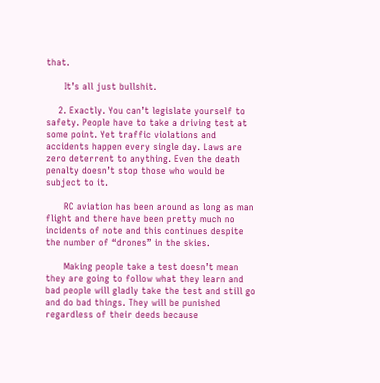that.

      It’s all just bullshit.

    2. Exactly. You can’t legislate yourself to safety. People have to take a driving test at some point. Yet traffic violations and accidents happen every single day. Laws are zero deterrent to anything. Even the death penalty doesn’t stop those who would be subject to it.

      RC aviation has been around as long as man flight and there have been pretty much no incidents of note and this continues despite the number of “drones” in the skies.

      Making people take a test doesn’t mean they are going to follow what they learn and bad people will gladly take the test and still go and do bad things. They will be punished regardless of their deeds because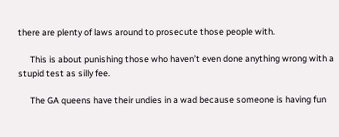there are plenty of laws around to prosecute those people with.

      This is about punishing those who haven’t even done anything wrong with a stupid test as silly fee.

      The GA queens have their undies in a wad because someone is having fun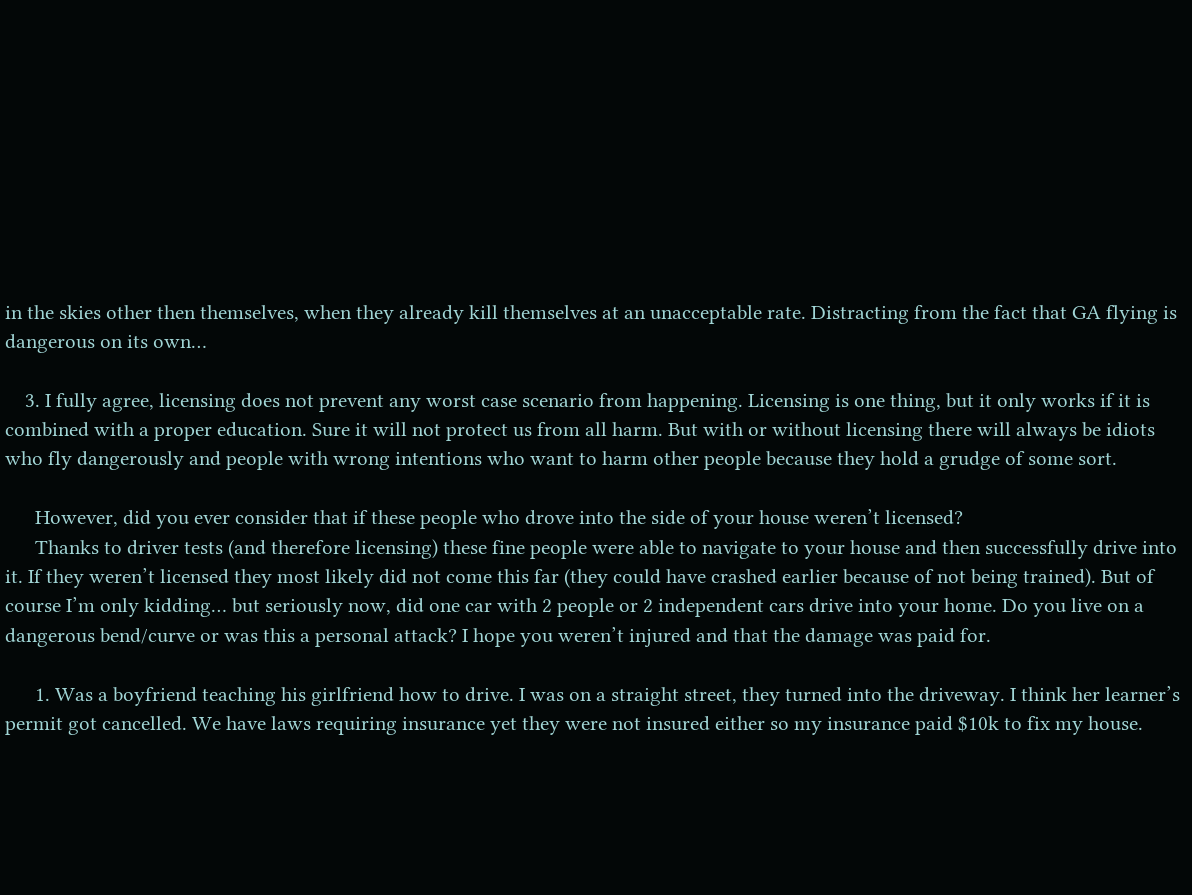in the skies other then themselves, when they already kill themselves at an unacceptable rate. Distracting from the fact that GA flying is dangerous on its own…

    3. I fully agree, licensing does not prevent any worst case scenario from happening. Licensing is one thing, but it only works if it is combined with a proper education. Sure it will not protect us from all harm. But with or without licensing there will always be idiots who fly dangerously and people with wrong intentions who want to harm other people because they hold a grudge of some sort.

      However, did you ever consider that if these people who drove into the side of your house weren’t licensed?
      Thanks to driver tests (and therefore licensing) these fine people were able to navigate to your house and then successfully drive into it. If they weren’t licensed they most likely did not come this far (they could have crashed earlier because of not being trained). But of course I’m only kidding… but seriously now, did one car with 2 people or 2 independent cars drive into your home. Do you live on a dangerous bend/curve or was this a personal attack? I hope you weren’t injured and that the damage was paid for.

      1. Was a boyfriend teaching his girlfriend how to drive. I was on a straight street, they turned into the driveway. I think her learner’s permit got cancelled. We have laws requiring insurance yet they were not insured either so my insurance paid $10k to fix my house.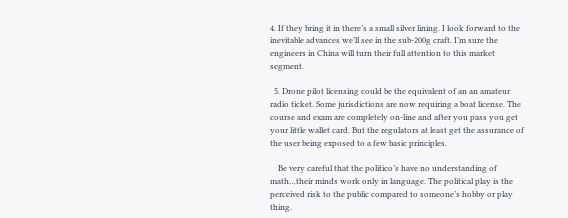4. If they bring it in there’s a small silver lining. I look forward to the inevitable advances we’ll see in the sub-200g craft. I’m sure the engineers in China will turn their full attention to this market segment.

  5. Drone pilot licensing could be the equivalent of an an amateur radio ticket. Some jurisdictions are now requiring a boat license. The course and exam are completely on-line and after you pass you get your little wallet card. But the regulators at least get the assurance of the user being exposed to a few basic principles.

    Be very careful that the politico’s have no understanding of math…their minds work only in language. The political play is the perceived risk to the public compared to someone’s hobby or play thing.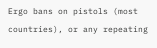Ergo bans on pistols (most countries), or any repeating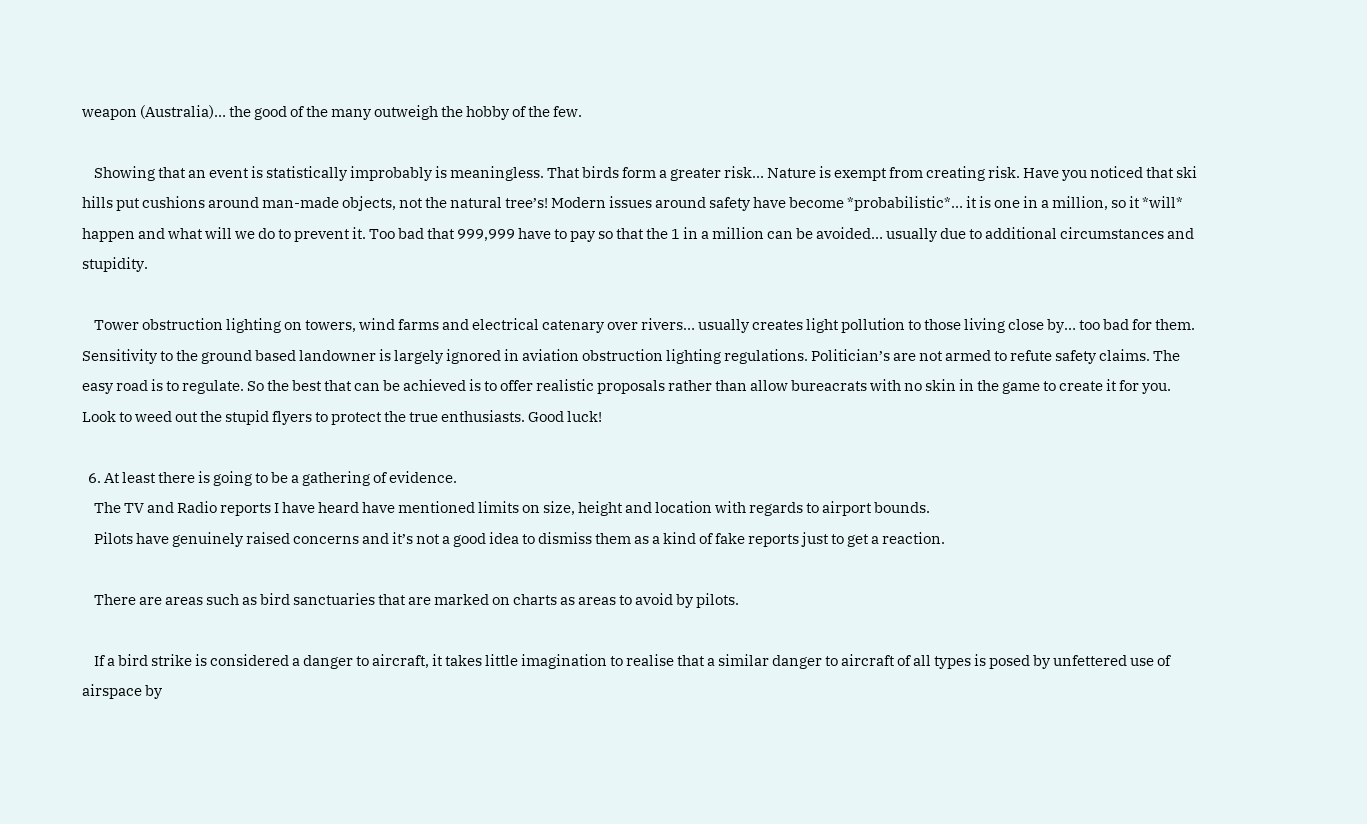weapon (Australia)… the good of the many outweigh the hobby of the few.

    Showing that an event is statistically improbably is meaningless. That birds form a greater risk… Nature is exempt from creating risk. Have you noticed that ski hills put cushions around man-made objects, not the natural tree’s! Modern issues around safety have become *probabilistic*… it is one in a million, so it *will* happen and what will we do to prevent it. Too bad that 999,999 have to pay so that the 1 in a million can be avoided… usually due to additional circumstances and stupidity.

    Tower obstruction lighting on towers, wind farms and electrical catenary over rivers… usually creates light pollution to those living close by… too bad for them. Sensitivity to the ground based landowner is largely ignored in aviation obstruction lighting regulations. Politician’s are not armed to refute safety claims. The easy road is to regulate. So the best that can be achieved is to offer realistic proposals rather than allow bureacrats with no skin in the game to create it for you. Look to weed out the stupid flyers to protect the true enthusiasts. Good luck!

  6. At least there is going to be a gathering of evidence.
    The TV and Radio reports I have heard have mentioned limits on size, height and location with regards to airport bounds.
    Pilots have genuinely raised concerns and it’s not a good idea to dismiss them as a kind of fake reports just to get a reaction.

    There are areas such as bird sanctuaries that are marked on charts as areas to avoid by pilots.

    If a bird strike is considered a danger to aircraft, it takes little imagination to realise that a similar danger to aircraft of all types is posed by unfettered use of airspace by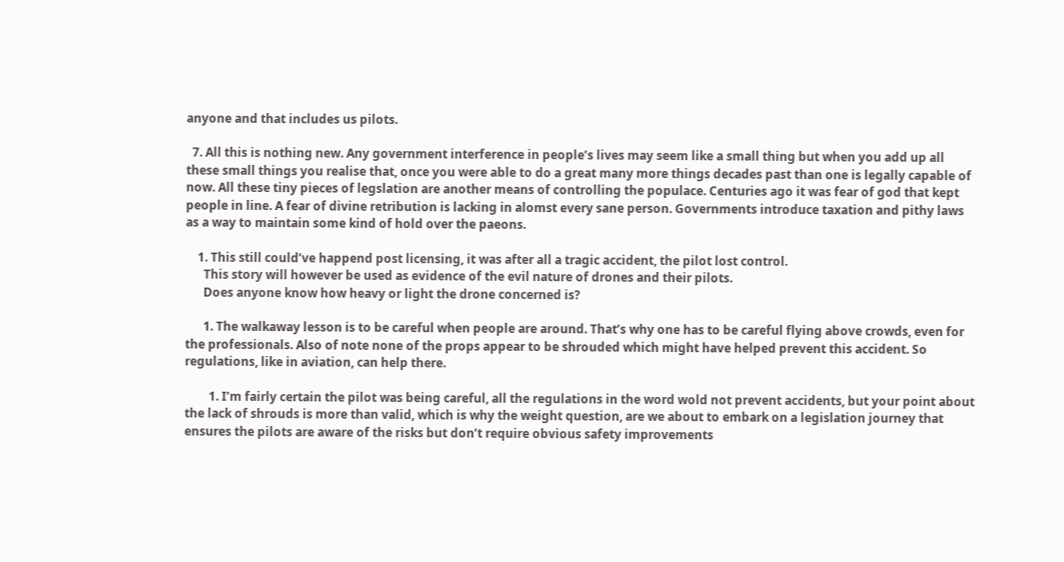anyone and that includes us pilots.

  7. All this is nothing new. Any government interference in people’s lives may seem like a small thing but when you add up all these small things you realise that, once you were able to do a great many more things decades past than one is legally capable of now. All these tiny pieces of legslation are another means of controlling the populace. Centuries ago it was fear of god that kept people in line. A fear of divine retribution is lacking in alomst every sane person. Governments introduce taxation and pithy laws as a way to maintain some kind of hold over the paeons.

    1. This still could’ve happend post licensing, it was after all a tragic accident, the pilot lost control.
      This story will however be used as evidence of the evil nature of drones and their pilots.
      Does anyone know how heavy or light the drone concerned is?

      1. The walkaway lesson is to be careful when people are around. That’s why one has to be careful flying above crowds, even for the professionals. Also of note none of the props appear to be shrouded which might have helped prevent this accident. So regulations, like in aviation, can help there.

        1. I’m fairly certain the pilot was being careful, all the regulations in the word wold not prevent accidents, but your point about the lack of shrouds is more than valid, which is why the weight question, are we about to embark on a legislation journey that ensures the pilots are aware of the risks but don’t require obvious safety improvements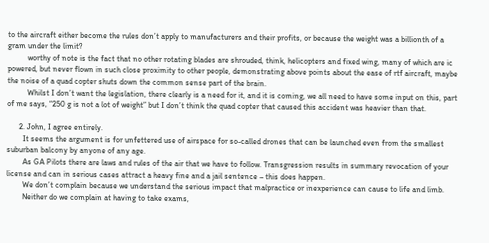to the aircraft either become the rules don’t apply to manufacturers and their profits, or because the weight was a billionth of a gram under the limit?
          worthy of note is the fact that no other rotating blades are shrouded, think, helicopters and fixed wing, many of which are ic powered, but never flown in such close proximity to other people, demonstrating above points about the ease of rtf aircraft, maybe the noise of a quad copter shuts down the common sense part of the brain.
          Whilst I don’t want the legislation, there clearly is a need for it, and it is coming, we all need to have some input on this, part of me says, “250 g is not a lot of weight” but I don’t think the quad copter that caused this accident was heavier than that.

      2. John, I agree entirely.
        It seems the argument is for unfettered use of airspace for so-called drones that can be launched even from the smallest suburban balcony by anyone of any age.
        As GA Pilots there are laws and rules of the air that we have to follow. Transgression results in summary revocation of your license and can in serious cases attract a heavy fine and a jail sentence – this does happen.
        We don’t complain because we understand the serious impact that malpractice or inexperience can cause to life and limb.
        Neither do we complain at having to take exams,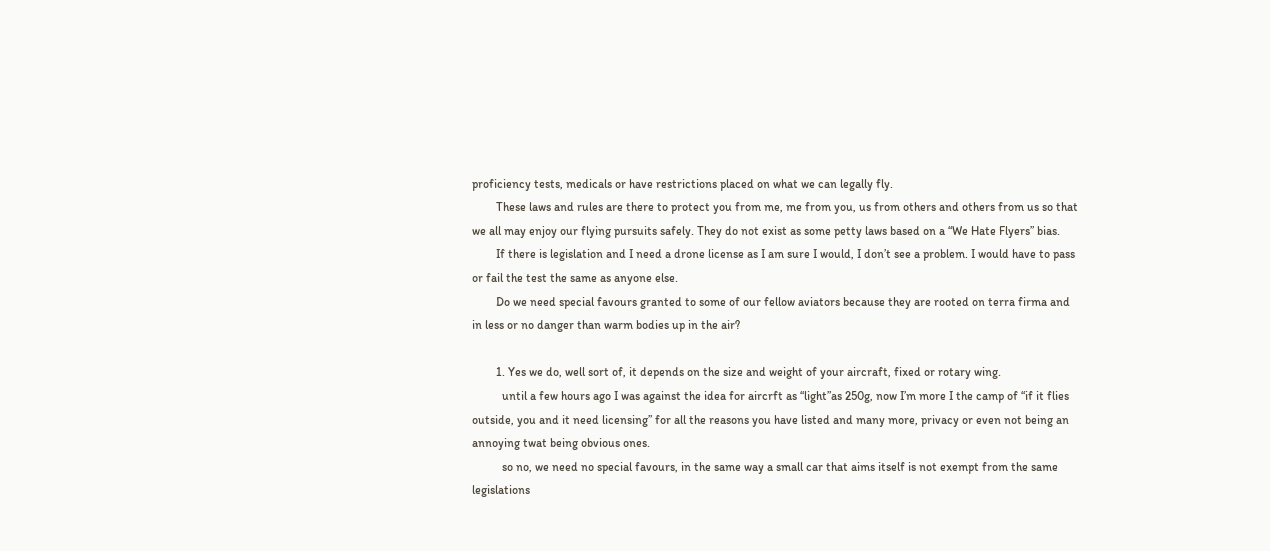proficiency tests, medicals or have restrictions placed on what we can legally fly.
        These laws and rules are there to protect you from me, me from you, us from others and others from us so that we all may enjoy our flying pursuits safely. They do not exist as some petty laws based on a “We Hate Flyers” bias.
        If there is legislation and I need a drone license as I am sure I would, I don’t see a problem. I would have to pass or fail the test the same as anyone else.
        Do we need special favours granted to some of our fellow aviators because they are rooted on terra firma and in less or no danger than warm bodies up in the air?

        1. Yes we do, well sort of, it depends on the size and weight of your aircraft, fixed or rotary wing.
          until a few hours ago I was against the idea for aircrft as “light”as 250g, now I’m more I the camp of “if it flies outside, you and it need licensing” for all the reasons you have listed and many more, privacy or even not being an annoying twat being obvious ones.
          so no, we need no special favours, in the same way a small car that aims itself is not exempt from the same legislations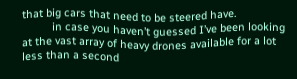that big cars that need to be steered have.
          in case you haven’t guessed I’ve been looking at the vast array of heavy drones available for a lot less than a second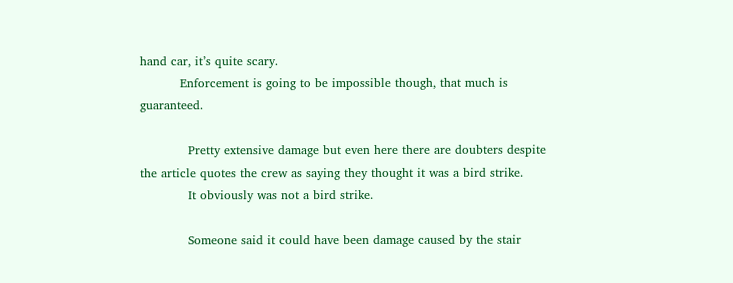hand car, it’s quite scary.
          Enforcement is going to be impossible though, that much is guaranteed.

            Pretty extensive damage but even here there are doubters despite the article quotes the crew as saying they thought it was a bird strike.
            It obviously was not a bird strike.

            Someone said it could have been damage caused by the stair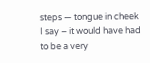steps — tongue in cheek I say – it would have had to be a very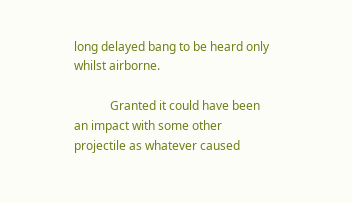long delayed bang to be heard only whilst airborne.

            Granted it could have been an impact with some other projectile as whatever caused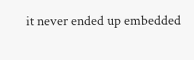it never ended up embedded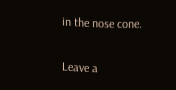in the nose cone.

Leave a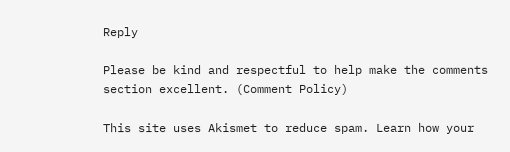Reply

Please be kind and respectful to help make the comments section excellent. (Comment Policy)

This site uses Akismet to reduce spam. Learn how your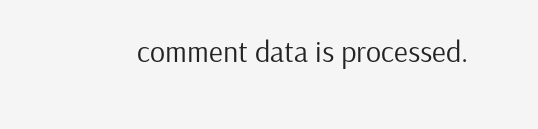comment data is processed.